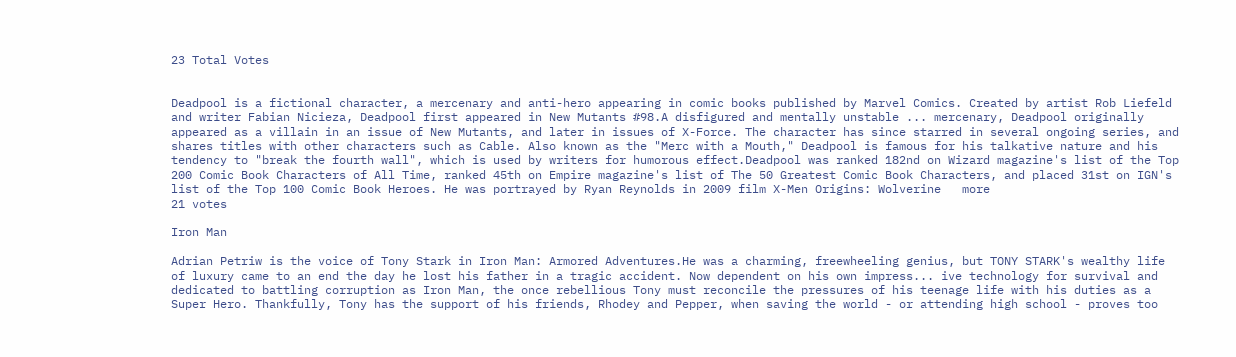23 Total Votes


Deadpool is a fictional character, a mercenary and anti-hero appearing in comic books published by Marvel Comics. Created by artist Rob Liefeld and writer Fabian Nicieza, Deadpool first appeared in New Mutants #98.A disfigured and mentally unstable ... mercenary, Deadpool originally appeared as a villain in an issue of New Mutants, and later in issues of X-Force. The character has since starred in several ongoing series, and shares titles with other characters such as Cable. Also known as the "Merc with a Mouth," Deadpool is famous for his talkative nature and his tendency to "break the fourth wall", which is used by writers for humorous effect.Deadpool was ranked 182nd on Wizard magazine's list of the Top 200 Comic Book Characters of All Time, ranked 45th on Empire magazine's list of The 50 Greatest Comic Book Characters, and placed 31st on IGN's list of the Top 100 Comic Book Heroes. He was portrayed by Ryan Reynolds in 2009 film X-Men Origins: Wolverine   more
21 votes

Iron Man

Adrian Petriw is the voice of Tony Stark in Iron Man: Armored Adventures.He was a charming, freewheeling genius, but TONY STARK's wealthy life of luxury came to an end the day he lost his father in a tragic accident. Now dependent on his own impress... ive technology for survival and dedicated to battling corruption as Iron Man, the once rebellious Tony must reconcile the pressures of his teenage life with his duties as a Super Hero. Thankfully, Tony has the support of his friends, Rhodey and Pepper, when saving the world - or attending high school - proves too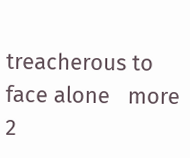treacherous to face alone   more
2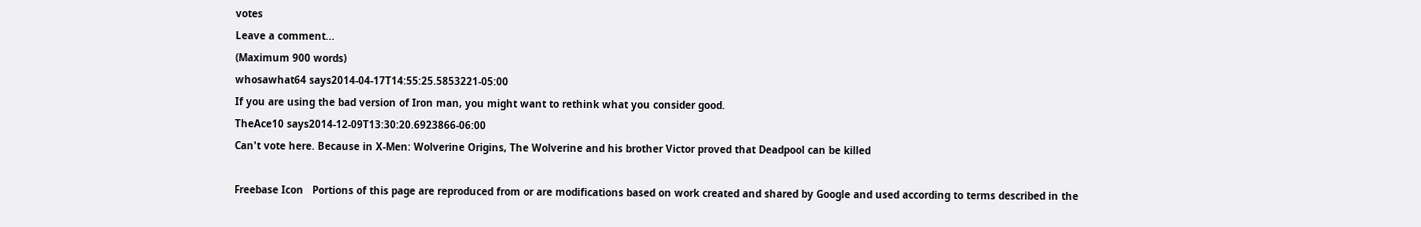votes
Leave a comment...
(Maximum 900 words)
whosawhat64 says2014-04-17T14:55:25.5853221-05:00
If you are using the bad version of Iron man, you might want to rethink what you consider good.
TheAce10 says2014-12-09T13:30:20.6923866-06:00
Can't vote here. Because in X-Men: Wolverine Origins, The Wolverine and his brother Victor proved that Deadpool can be killed

Freebase Icon   Portions of this page are reproduced from or are modifications based on work created and shared by Google and used according to terms described in the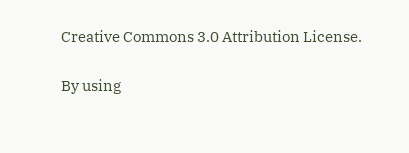Creative Commons 3.0 Attribution License.

By using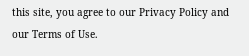this site, you agree to our Privacy Policy and our Terms of Use.